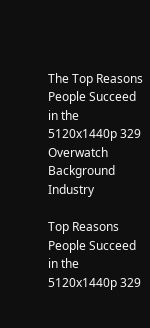The Top Reasons People Succeed in the 5120x1440p 329 Overwatch Background Industry

Top Reasons People Succeed in the 5120x1440p 329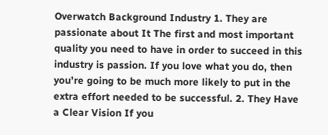Overwatch Background Industry 1. They are passionate about It The first and most important quality you need to have in order to succeed in this industry is passion. If you love what you do, then you’re going to be much more likely to put in the extra effort needed to be successful. 2. They Have a Clear Vision If you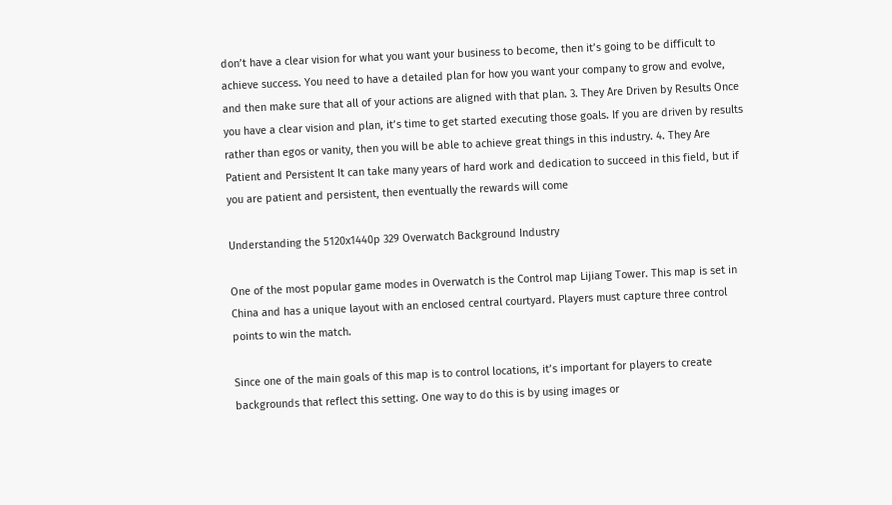don’t have a clear vision for what you want your business to become, then it’s going to be difficult to achieve success. You need to have a detailed plan for how you want your company to grow and evolve, and then make sure that all of your actions are aligned with that plan. 3. They Are Driven by Results Once you have a clear vision and plan, it’s time to get started executing those goals. If you are driven by results rather than egos or vanity, then you will be able to achieve great things in this industry. 4. They Are Patient and Persistent It can take many years of hard work and dedication to succeed in this field, but if you are patient and persistent, then eventually the rewards will come

Understanding the 5120x1440p 329 Overwatch Background Industry

One of the most popular game modes in Overwatch is the Control map Lijiang Tower. This map is set in China and has a unique layout with an enclosed central courtyard. Players must capture three control points to win the match.

Since one of the main goals of this map is to control locations, it’s important for players to create backgrounds that reflect this setting. One way to do this is by using images or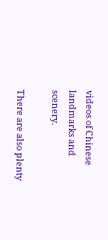videos of Chinese landmarks and scenery.

There are also plenty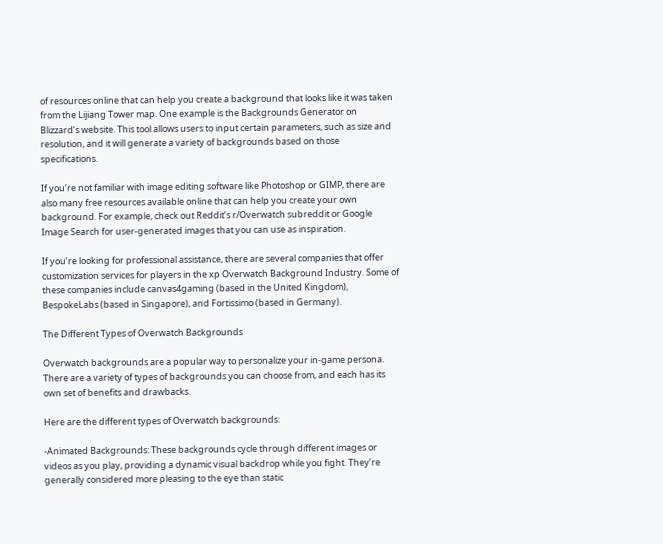of resources online that can help you create a background that looks like it was taken from the Lijiang Tower map. One example is the Backgrounds Generator on Blizzard’s website. This tool allows users to input certain parameters, such as size and resolution, and it will generate a variety of backgrounds based on those specifications.

If you’re not familiar with image editing software like Photoshop or GIMP, there are also many free resources available online that can help you create your own background. For example, check out Reddit’s r/Overwatch subreddit or Google Image Search for user-generated images that you can use as inspiration.

If you’re looking for professional assistance, there are several companies that offer customization services for players in the xp Overwatch Background Industry. Some of these companies include canvas4gaming (based in the United Kingdom), BespokeLabs (based in Singapore), and Fortissimo (based in Germany).

The Different Types of Overwatch Backgrounds

Overwatch backgrounds are a popular way to personalize your in-game persona. There are a variety of types of backgrounds you can choose from, and each has its own set of benefits and drawbacks.

Here are the different types of Overwatch backgrounds:

-Animated Backgrounds: These backgrounds cycle through different images or videos as you play, providing a dynamic visual backdrop while you fight. They’re generally considered more pleasing to the eye than static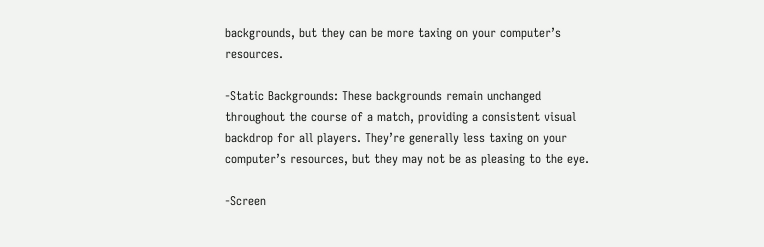backgrounds, but they can be more taxing on your computer’s resources.

-Static Backgrounds: These backgrounds remain unchanged throughout the course of a match, providing a consistent visual backdrop for all players. They’re generally less taxing on your computer’s resources, but they may not be as pleasing to the eye.

-Screen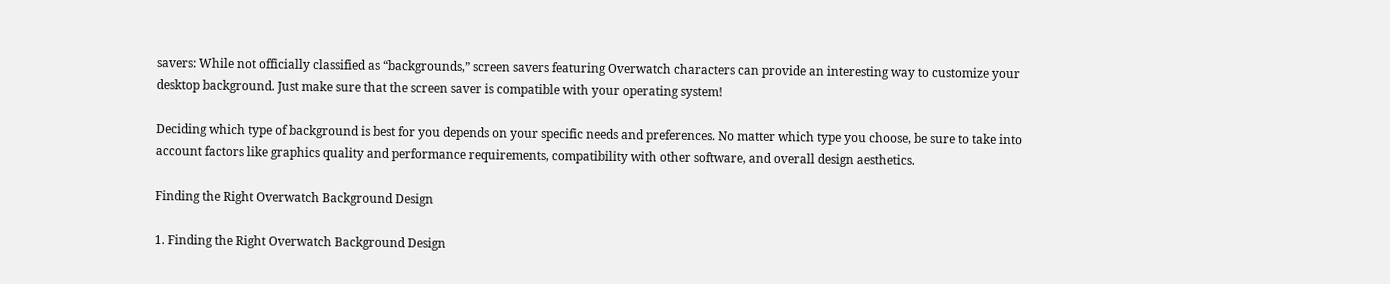savers: While not officially classified as “backgrounds,” screen savers featuring Overwatch characters can provide an interesting way to customize your desktop background. Just make sure that the screen saver is compatible with your operating system!

Deciding which type of background is best for you depends on your specific needs and preferences. No matter which type you choose, be sure to take into account factors like graphics quality and performance requirements, compatibility with other software, and overall design aesthetics.

Finding the Right Overwatch Background Design

1. Finding the Right Overwatch Background Design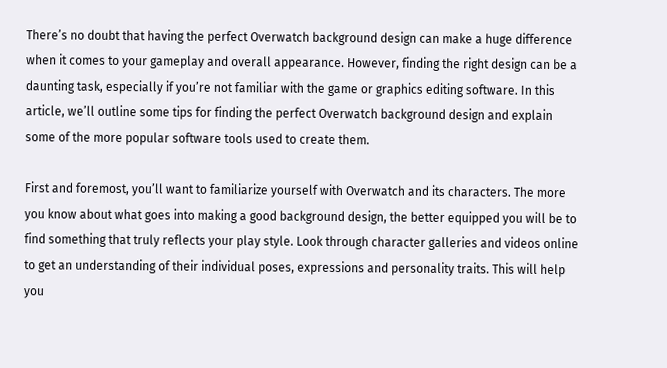There’s no doubt that having the perfect Overwatch background design can make a huge difference when it comes to your gameplay and overall appearance. However, finding the right design can be a daunting task, especially if you’re not familiar with the game or graphics editing software. In this article, we’ll outline some tips for finding the perfect Overwatch background design and explain some of the more popular software tools used to create them.

First and foremost, you’ll want to familiarize yourself with Overwatch and its characters. The more you know about what goes into making a good background design, the better equipped you will be to find something that truly reflects your play style. Look through character galleries and videos online to get an understanding of their individual poses, expressions and personality traits. This will help you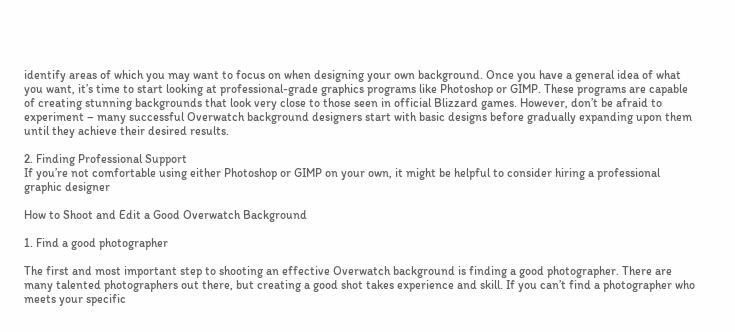identify areas of which you may want to focus on when designing your own background. Once you have a general idea of what you want, it’s time to start looking at professional-grade graphics programs like Photoshop or GIMP. These programs are capable of creating stunning backgrounds that look very close to those seen in official Blizzard games. However, don’t be afraid to experiment – many successful Overwatch background designers start with basic designs before gradually expanding upon them until they achieve their desired results.

2. Finding Professional Support
If you’re not comfortable using either Photoshop or GIMP on your own, it might be helpful to consider hiring a professional graphic designer

How to Shoot and Edit a Good Overwatch Background

1. Find a good photographer

The first and most important step to shooting an effective Overwatch background is finding a good photographer. There are many talented photographers out there, but creating a good shot takes experience and skill. If you can’t find a photographer who meets your specific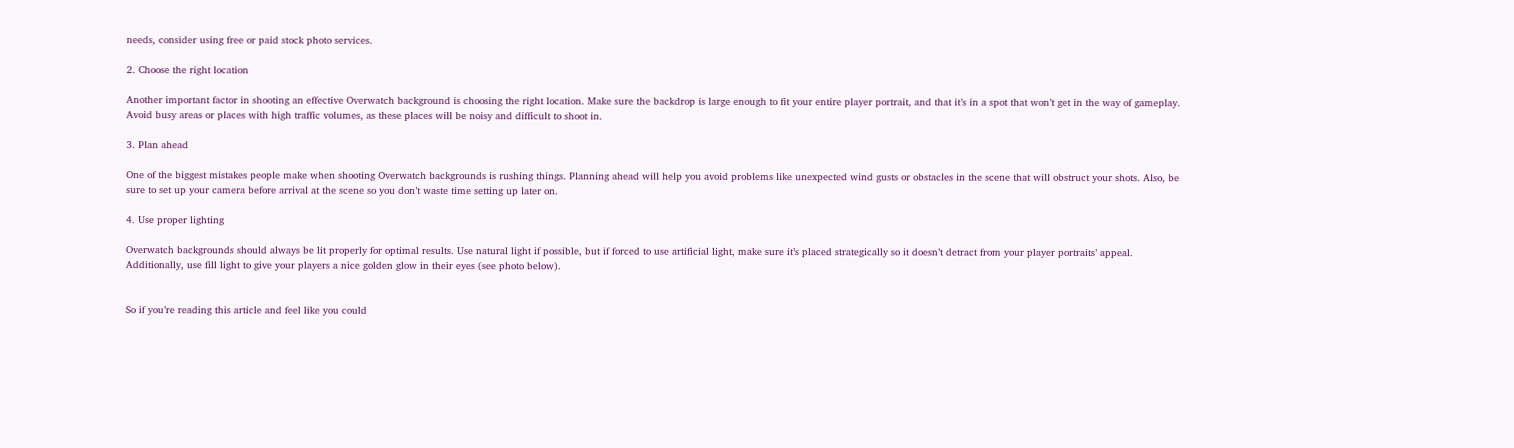needs, consider using free or paid stock photo services.

2. Choose the right location

Another important factor in shooting an effective Overwatch background is choosing the right location. Make sure the backdrop is large enough to fit your entire player portrait, and that it’s in a spot that won’t get in the way of gameplay. Avoid busy areas or places with high traffic volumes, as these places will be noisy and difficult to shoot in.

3. Plan ahead

One of the biggest mistakes people make when shooting Overwatch backgrounds is rushing things. Planning ahead will help you avoid problems like unexpected wind gusts or obstacles in the scene that will obstruct your shots. Also, be sure to set up your camera before arrival at the scene so you don’t waste time setting up later on.

4. Use proper lighting

Overwatch backgrounds should always be lit properly for optimal results. Use natural light if possible, but if forced to use artificial light, make sure it’s placed strategically so it doesn’t detract from your player portraits’ appeal. Additionally, use fill light to give your players a nice golden glow in their eyes (see photo below).


So if you’re reading this article and feel like you could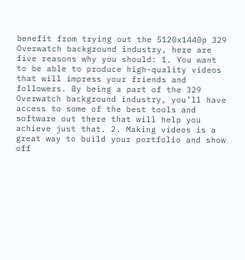benefit from trying out the 5120x1440p 329 Overwatch background industry, here are five reasons why you should: 1. You want to be able to produce high-quality videos that will impress your friends and followers. By being a part of the 329 Overwatch background industry, you’ll have access to some of the best tools and software out there that will help you achieve just that. 2. Making videos is a great way to build your portfolio and show off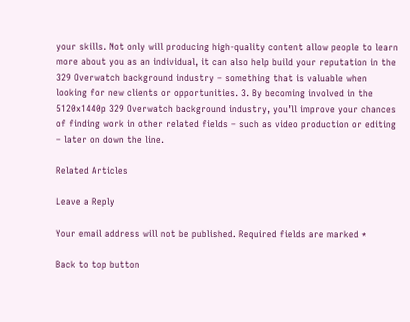your skills. Not only will producing high-quality content allow people to learn more about you as an individual, it can also help build your reputation in the 329 Overwatch background industry – something that is valuable when looking for new clients or opportunities. 3. By becoming involved in the 5120x1440p 329 Overwatch background industry, you’ll improve your chances of finding work in other related fields – such as video production or editing – later on down the line.

Related Articles

Leave a Reply

Your email address will not be published. Required fields are marked *

Back to top button